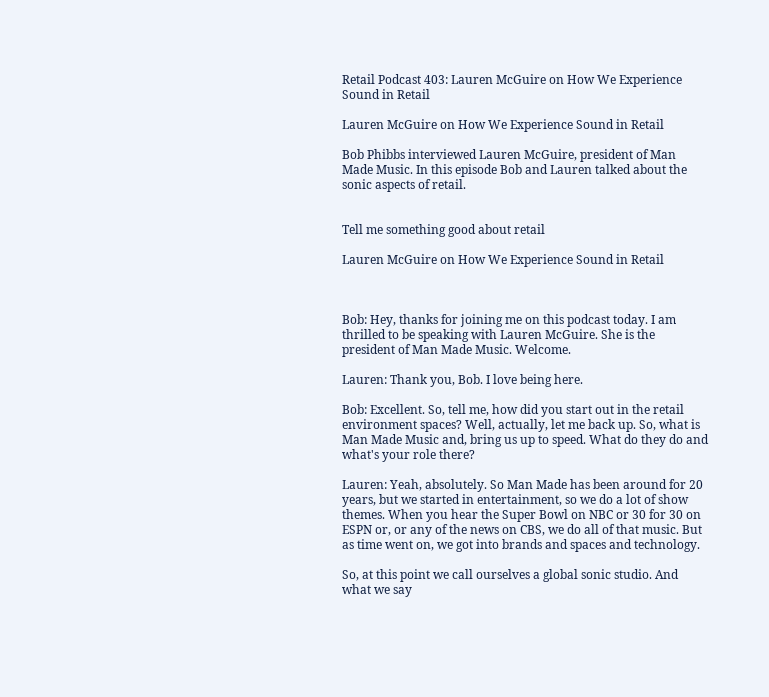Retail Podcast 403: Lauren McGuire on How We Experience Sound in Retail

Lauren McGuire on How We Experience Sound in Retail

Bob Phibbs interviewed Lauren McGuire, president of Man Made Music. In this episode Bob and Lauren talked about the sonic aspects of retail.


Tell me something good about retail

Lauren McGuire on How We Experience Sound in Retail



Bob: Hey, thanks for joining me on this podcast today. I am thrilled to be speaking with Lauren McGuire. She is the president of Man Made Music. Welcome.

Lauren: Thank you, Bob. I love being here.

Bob: Excellent. So, tell me, how did you start out in the retail environment spaces? Well, actually, let me back up. So, what is Man Made Music and, bring us up to speed. What do they do and what's your role there?

Lauren: Yeah, absolutely. So Man Made has been around for 20 years, but we started in entertainment, so we do a lot of show themes. When you hear the Super Bowl on NBC or 30 for 30 on ESPN or, or any of the news on CBS, we do all of that music. But as time went on, we got into brands and spaces and technology.

So, at this point we call ourselves a global sonic studio. And what we say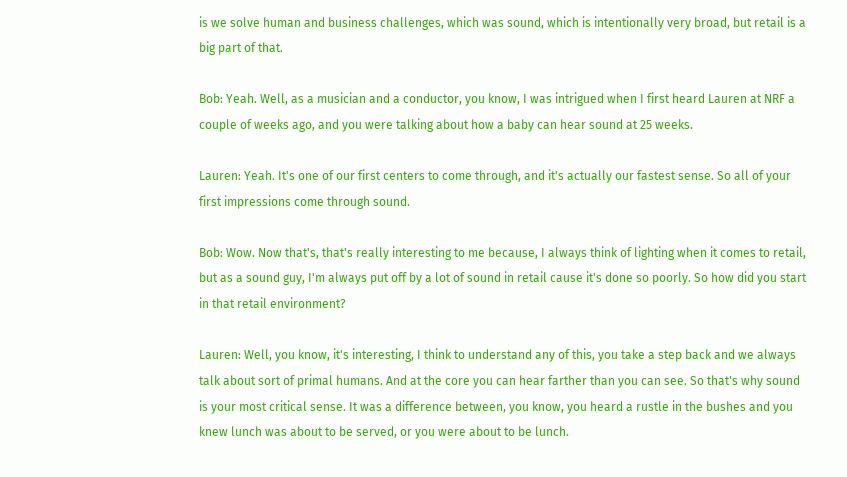is we solve human and business challenges, which was sound, which is intentionally very broad, but retail is a big part of that.

Bob: Yeah. Well, as a musician and a conductor, you know, I was intrigued when I first heard Lauren at NRF a couple of weeks ago, and you were talking about how a baby can hear sound at 25 weeks.

Lauren: Yeah. It's one of our first centers to come through, and it's actually our fastest sense. So all of your first impressions come through sound.

Bob: Wow. Now that's, that's really interesting to me because, I always think of lighting when it comes to retail, but as a sound guy, I'm always put off by a lot of sound in retail cause it's done so poorly. So how did you start in that retail environment?

Lauren: Well, you know, it's interesting, I think to understand any of this, you take a step back and we always talk about sort of primal humans. And at the core you can hear farther than you can see. So that's why sound is your most critical sense. It was a difference between, you know, you heard a rustle in the bushes and you knew lunch was about to be served, or you were about to be lunch.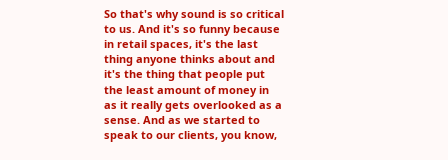So that's why sound is so critical to us. And it's so funny because in retail spaces, it's the last thing anyone thinks about and it's the thing that people put the least amount of money in as it really gets overlooked as a sense. And as we started to speak to our clients, you know,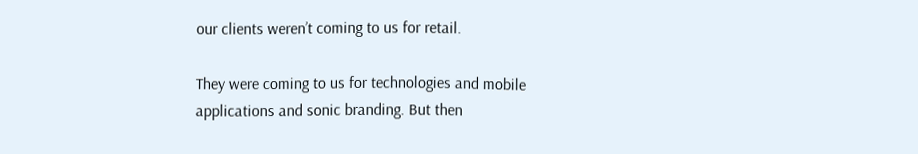our clients weren’t coming to us for retail.

They were coming to us for technologies and mobile applications and sonic branding. But then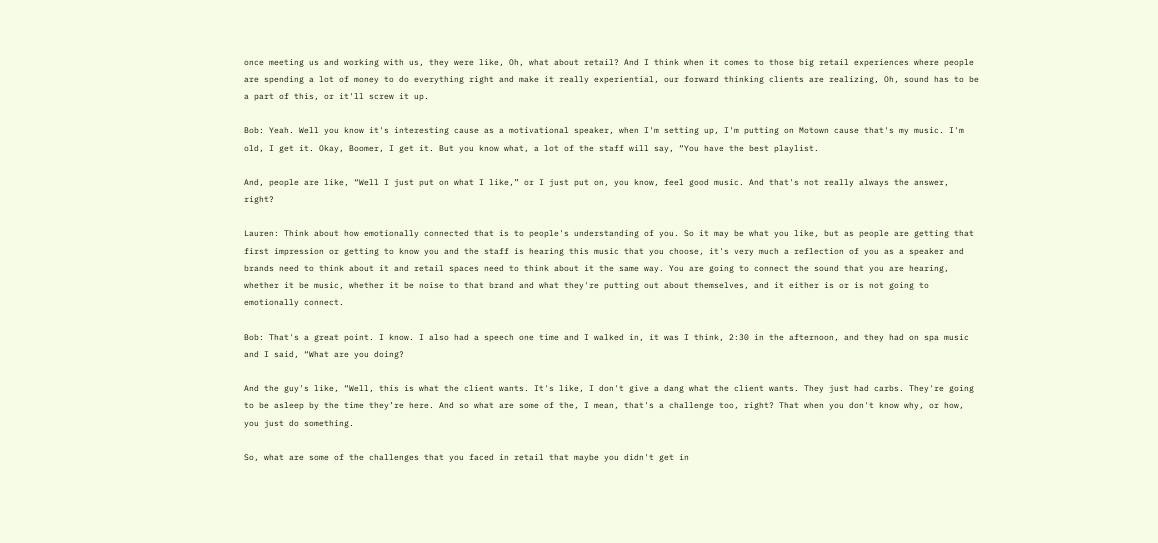once meeting us and working with us, they were like, Oh, what about retail? And I think when it comes to those big retail experiences where people are spending a lot of money to do everything right and make it really experiential, our forward thinking clients are realizing, Oh, sound has to be a part of this, or it'll screw it up.

Bob: Yeah. Well you know it's interesting cause as a motivational speaker, when I'm setting up, I'm putting on Motown cause that's my music. I'm old, I get it. Okay, Boomer, I get it. But you know what, a lot of the staff will say, “You have the best playlist.

And, people are like, “Well I just put on what I like,” or I just put on, you know, feel good music. And that's not really always the answer, right?

Lauren: Think about how emotionally connected that is to people's understanding of you. So it may be what you like, but as people are getting that first impression or getting to know you and the staff is hearing this music that you choose, it's very much a reflection of you as a speaker and brands need to think about it and retail spaces need to think about it the same way. You are going to connect the sound that you are hearing, whether it be music, whether it be noise to that brand and what they're putting out about themselves, and it either is or is not going to emotionally connect.

Bob: That's a great point. I know. I also had a speech one time and I walked in, it was I think, 2:30 in the afternoon, and they had on spa music and I said, “What are you doing?

And the guy's like, “Well, this is what the client wants. It's like, I don't give a dang what the client wants. They just had carbs. They're going to be asleep by the time they’re here. And so what are some of the, I mean, that's a challenge too, right? That when you don't know why, or how, you just do something.

So, what are some of the challenges that you faced in retail that maybe you didn't get in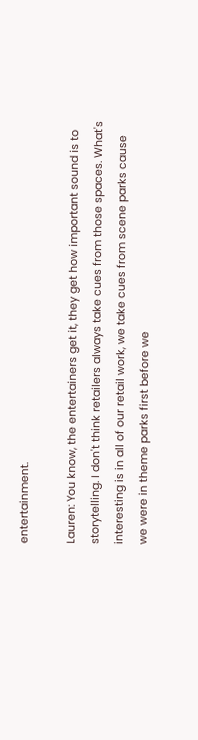entertainment.

Lauren: You know, the entertainers get it, they get how important sound is to storytelling. I don't think retailers always take cues from those spaces. What's interesting is in all of our retail work, we take cues from scene parks cause we were in theme parks first before we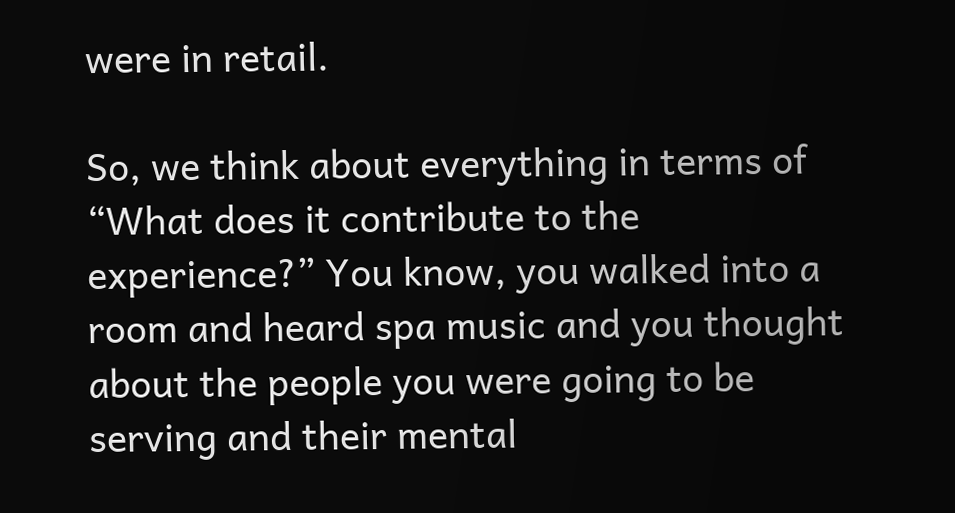were in retail.

So, we think about everything in terms of “What does it contribute to the experience?” You know, you walked into a room and heard spa music and you thought about the people you were going to be serving and their mental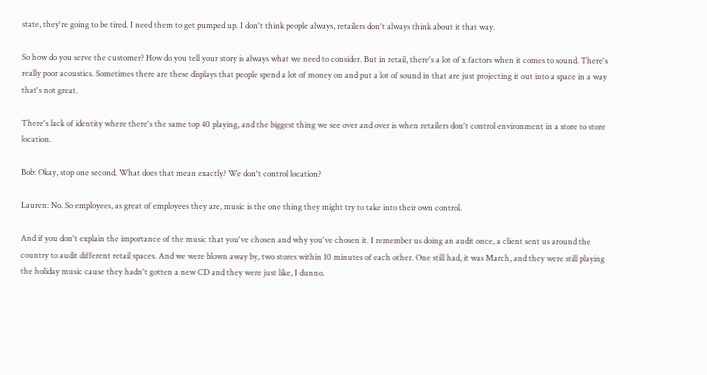state, they're going to be tired. I need them to get pumped up. I don't think people always, retailers don't always think about it that way.

So how do you serve the customer? How do you tell your story is always what we need to consider. But in retail, there's a lot of x factors when it comes to sound. There's really poor acoustics. Sometimes there are these displays that people spend a lot of money on and put a lot of sound in that are just projecting it out into a space in a way that's not great.

There's lack of identity where there's the same top 40 playing, and the biggest thing we see over and over is when retailers don't control environment in a store to store location.

Bob: Okay, stop one second. What does that mean exactly? We don't control location?

Lauren: No. So employees, as great of employees they are, music is the one thing they might try to take into their own control.

And if you don't explain the importance of the music that you've chosen and why you've chosen it. I remember us doing an audit once, a client sent us around the country to audit different retail spaces. And we were blown away by, two stores within 10 minutes of each other. One still had, it was March, and they were still playing the holiday music cause they hadn't gotten a new CD and they were just like, I dunno.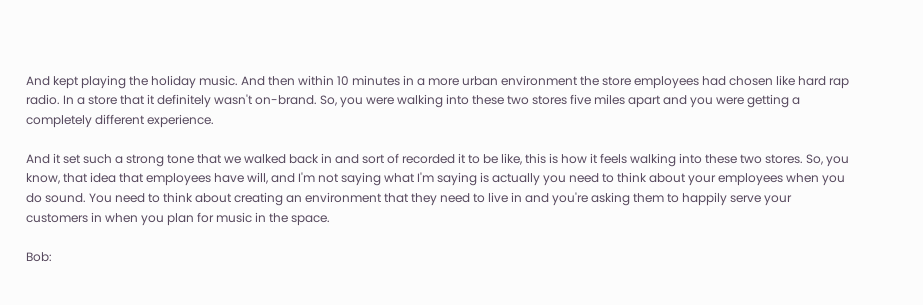And kept playing the holiday music. And then within 10 minutes in a more urban environment the store employees had chosen like hard rap radio. In a store that it definitely wasn't on-brand. So, you were walking into these two stores five miles apart and you were getting a completely different experience.

And it set such a strong tone that we walked back in and sort of recorded it to be like, this is how it feels walking into these two stores. So, you know, that idea that employees have will, and I'm not saying what I'm saying is actually you need to think about your employees when you do sound. You need to think about creating an environment that they need to live in and you're asking them to happily serve your customers in when you plan for music in the space.

Bob: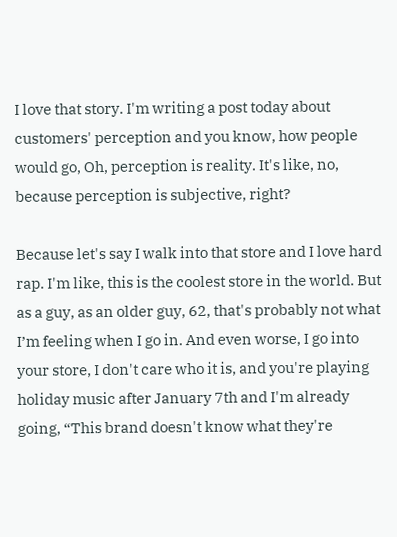I love that story. I'm writing a post today about customers' perception and you know, how people would go, Oh, perception is reality. It's like, no, because perception is subjective, right?

Because let's say I walk into that store and I love hard rap. I'm like, this is the coolest store in the world. But as a guy, as an older guy, 62, that's probably not what I’m feeling when I go in. And even worse, I go into your store, I don't care who it is, and you're playing holiday music after January 7th and I'm already going, “This brand doesn't know what they're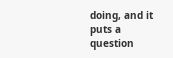doing, and it puts a question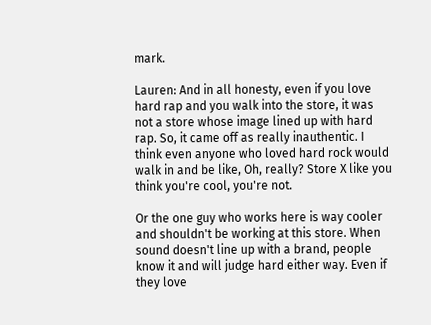mark.

Lauren: And in all honesty, even if you love hard rap and you walk into the store, it was not a store whose image lined up with hard rap. So, it came off as really inauthentic. I think even anyone who loved hard rock would walk in and be like, Oh, really? Store X like you think you're cool, you're not.

Or the one guy who works here is way cooler and shouldn't be working at this store. When sound doesn't line up with a brand, people know it and will judge hard either way. Even if they love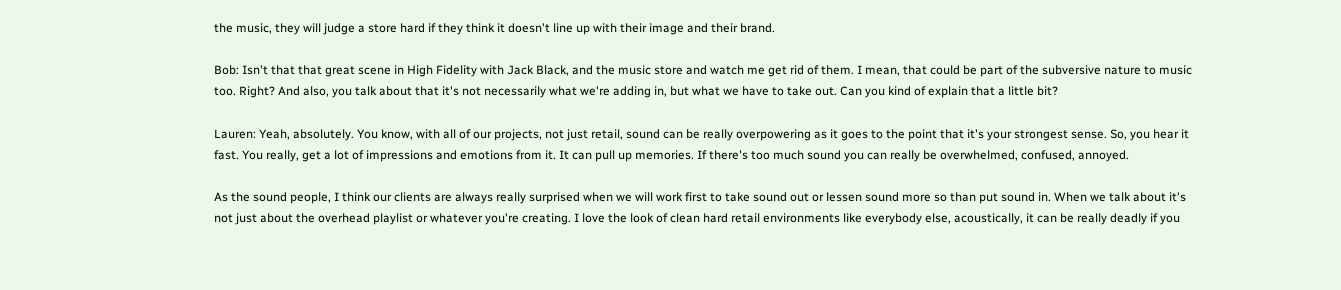the music, they will judge a store hard if they think it doesn't line up with their image and their brand.

Bob: Isn't that that great scene in High Fidelity with Jack Black, and the music store and watch me get rid of them. I mean, that could be part of the subversive nature to music too. Right? And also, you talk about that it's not necessarily what we're adding in, but what we have to take out. Can you kind of explain that a little bit?

Lauren: Yeah, absolutely. You know, with all of our projects, not just retail, sound can be really overpowering as it goes to the point that it's your strongest sense. So, you hear it fast. You really, get a lot of impressions and emotions from it. It can pull up memories. If there's too much sound you can really be overwhelmed, confused, annoyed.

As the sound people, I think our clients are always really surprised when we will work first to take sound out or lessen sound more so than put sound in. When we talk about it's not just about the overhead playlist or whatever you're creating. I love the look of clean hard retail environments like everybody else, acoustically, it can be really deadly if you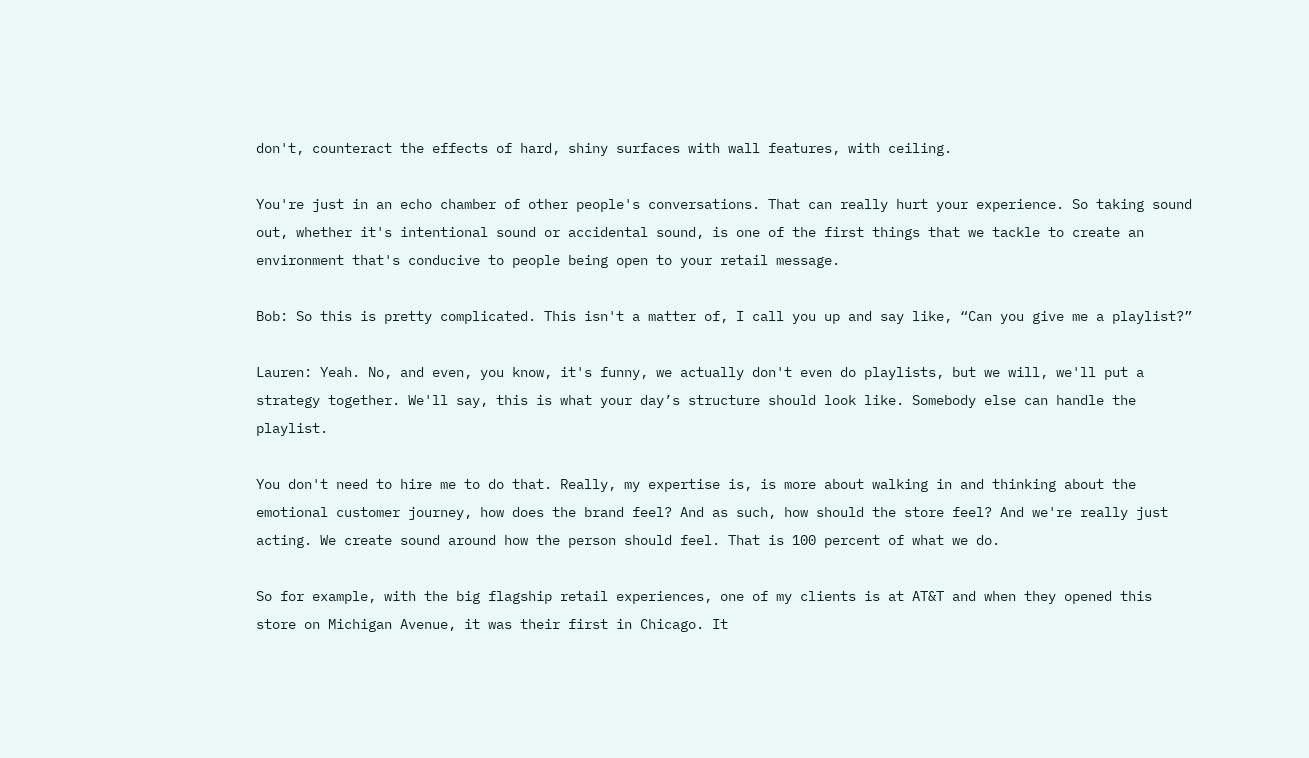don't, counteract the effects of hard, shiny surfaces with wall features, with ceiling.

You're just in an echo chamber of other people's conversations. That can really hurt your experience. So taking sound out, whether it's intentional sound or accidental sound, is one of the first things that we tackle to create an environment that's conducive to people being open to your retail message.

Bob: So this is pretty complicated. This isn't a matter of, I call you up and say like, “Can you give me a playlist?”

Lauren: Yeah. No, and even, you know, it's funny, we actually don't even do playlists, but we will, we'll put a strategy together. We'll say, this is what your day’s structure should look like. Somebody else can handle the playlist.

You don't need to hire me to do that. Really, my expertise is, is more about walking in and thinking about the emotional customer journey, how does the brand feel? And as such, how should the store feel? And we're really just acting. We create sound around how the person should feel. That is 100 percent of what we do.

So for example, with the big flagship retail experiences, one of my clients is at AT&T and when they opened this store on Michigan Avenue, it was their first in Chicago. It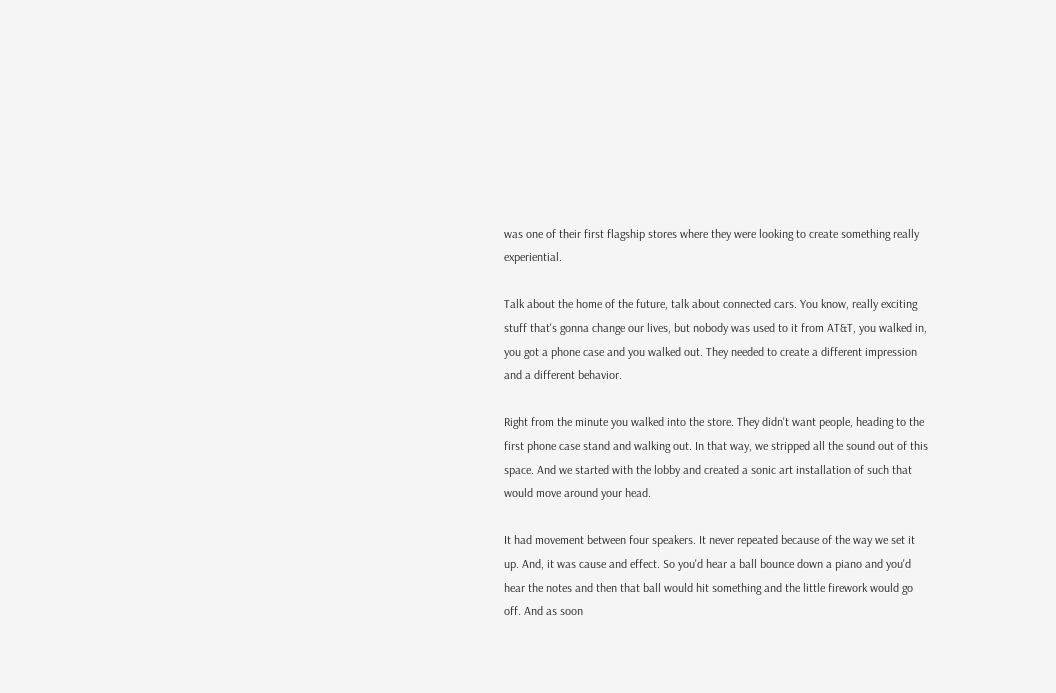was one of their first flagship stores where they were looking to create something really experiential.

Talk about the home of the future, talk about connected cars. You know, really exciting stuff that's gonna change our lives, but nobody was used to it from AT&T, you walked in, you got a phone case and you walked out. They needed to create a different impression and a different behavior.

Right from the minute you walked into the store. They didn't want people, heading to the first phone case stand and walking out. In that way, we stripped all the sound out of this space. And we started with the lobby and created a sonic art installation of such that would move around your head.

It had movement between four speakers. It never repeated because of the way we set it up. And, it was cause and effect. So you'd hear a ball bounce down a piano and you'd hear the notes and then that ball would hit something and the little firework would go off. And as soon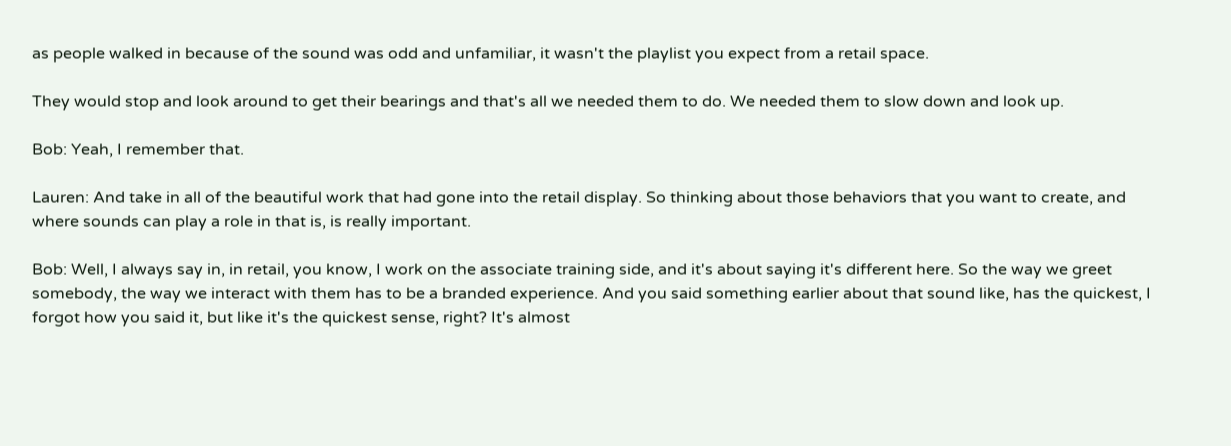as people walked in because of the sound was odd and unfamiliar, it wasn't the playlist you expect from a retail space.

They would stop and look around to get their bearings and that's all we needed them to do. We needed them to slow down and look up.

Bob: Yeah, I remember that.

Lauren: And take in all of the beautiful work that had gone into the retail display. So thinking about those behaviors that you want to create, and where sounds can play a role in that is, is really important.

Bob: Well, I always say in, in retail, you know, I work on the associate training side, and it's about saying it's different here. So the way we greet somebody, the way we interact with them has to be a branded experience. And you said something earlier about that sound like, has the quickest, I forgot how you said it, but like it's the quickest sense, right? It's almost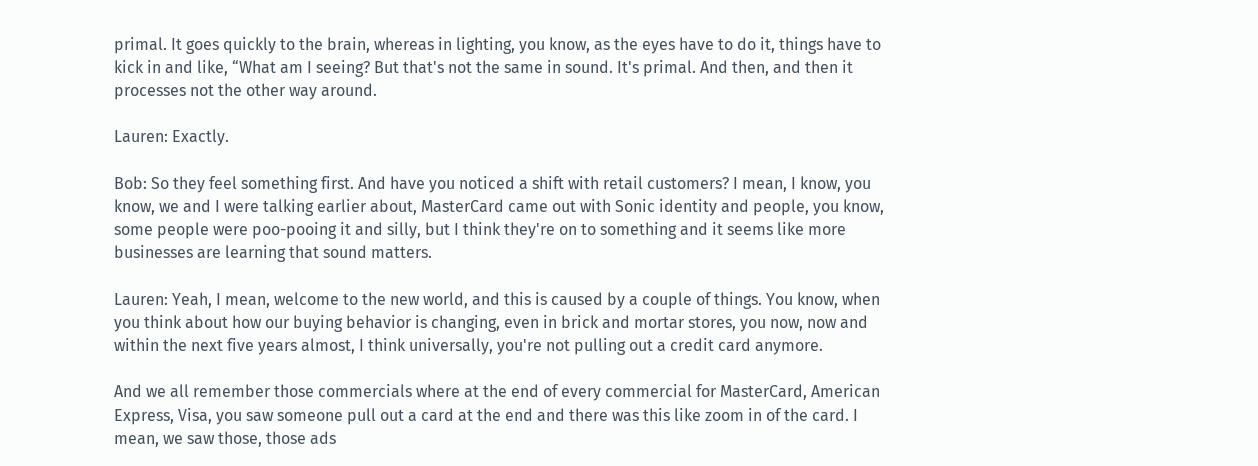primal. It goes quickly to the brain, whereas in lighting, you know, as the eyes have to do it, things have to kick in and like, “What am I seeing? But that's not the same in sound. It's primal. And then, and then it processes not the other way around.

Lauren: Exactly.

Bob: So they feel something first. And have you noticed a shift with retail customers? I mean, I know, you know, we and I were talking earlier about, MasterCard came out with Sonic identity and people, you know, some people were poo-pooing it and silly, but I think they're on to something and it seems like more businesses are learning that sound matters.

Lauren: Yeah, I mean, welcome to the new world, and this is caused by a couple of things. You know, when you think about how our buying behavior is changing, even in brick and mortar stores, you now, now and within the next five years almost, I think universally, you're not pulling out a credit card anymore.

And we all remember those commercials where at the end of every commercial for MasterCard, American Express, Visa, you saw someone pull out a card at the end and there was this like zoom in of the card. I mean, we saw those, those ads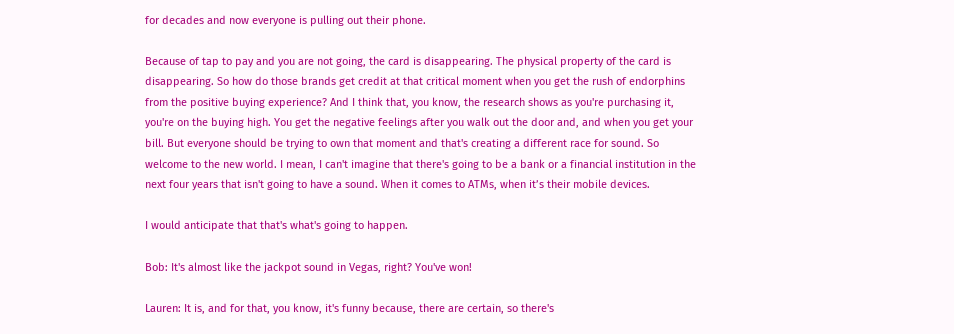for decades and now everyone is pulling out their phone.

Because of tap to pay and you are not going, the card is disappearing. The physical property of the card is disappearing. So how do those brands get credit at that critical moment when you get the rush of endorphins from the positive buying experience? And I think that, you know, the research shows as you're purchasing it, you're on the buying high. You get the negative feelings after you walk out the door and, and when you get your bill. But everyone should be trying to own that moment and that's creating a different race for sound. So welcome to the new world. I mean, I can't imagine that there's going to be a bank or a financial institution in the next four years that isn't going to have a sound. When it comes to ATMs, when it’s their mobile devices.

I would anticipate that that's what's going to happen.

Bob: It's almost like the jackpot sound in Vegas, right? You've won!

Lauren: It is, and for that, you know, it's funny because, there are certain, so there's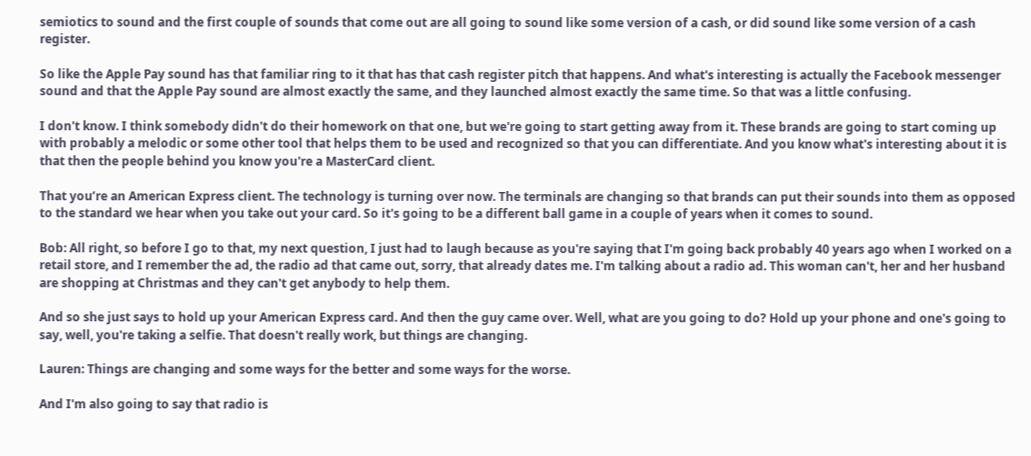semiotics to sound and the first couple of sounds that come out are all going to sound like some version of a cash, or did sound like some version of a cash register.

So like the Apple Pay sound has that familiar ring to it that has that cash register pitch that happens. And what's interesting is actually the Facebook messenger sound and that the Apple Pay sound are almost exactly the same, and they launched almost exactly the same time. So that was a little confusing.

I don't know. I think somebody didn't do their homework on that one, but we're going to start getting away from it. These brands are going to start coming up with probably a melodic or some other tool that helps them to be used and recognized so that you can differentiate. And you know what's interesting about it is that then the people behind you know you're a MasterCard client.

That you’re an American Express client. The technology is turning over now. The terminals are changing so that brands can put their sounds into them as opposed to the standard we hear when you take out your card. So it's going to be a different ball game in a couple of years when it comes to sound.

Bob: All right, so before I go to that, my next question, I just had to laugh because as you're saying that I'm going back probably 40 years ago when I worked on a retail store, and I remember the ad, the radio ad that came out, sorry, that already dates me. I'm talking about a radio ad. This woman can't, her and her husband are shopping at Christmas and they can't get anybody to help them.

And so she just says to hold up your American Express card. And then the guy came over. Well, what are you going to do? Hold up your phone and one's going to say, well, you're taking a selfie. That doesn't really work, but things are changing.

Lauren: Things are changing and some ways for the better and some ways for the worse.

And I'm also going to say that radio is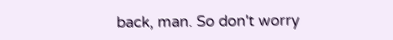back, man. So don't worry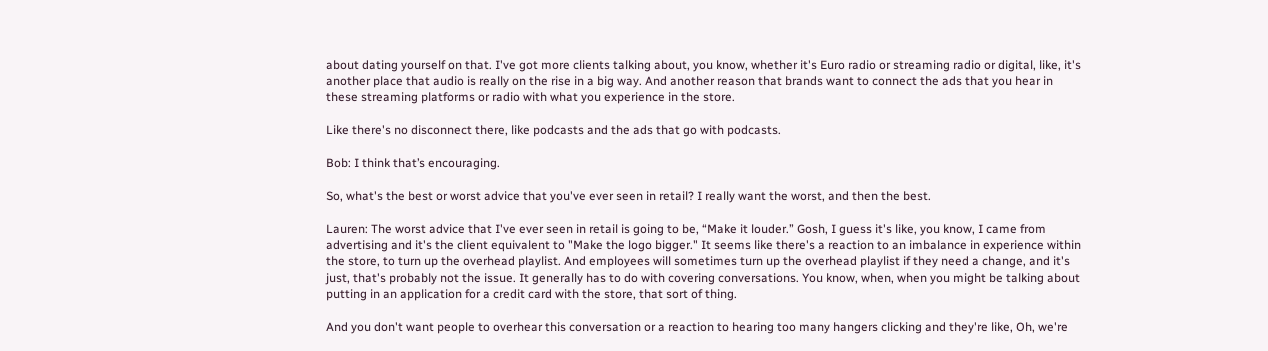about dating yourself on that. I've got more clients talking about, you know, whether it's Euro radio or streaming radio or digital, like, it's another place that audio is really on the rise in a big way. And another reason that brands want to connect the ads that you hear in these streaming platforms or radio with what you experience in the store.

Like there's no disconnect there, like podcasts and the ads that go with podcasts.

Bob: I think that’s encouraging.

So, what's the best or worst advice that you've ever seen in retail? I really want the worst, and then the best.

Lauren: The worst advice that I've ever seen in retail is going to be, “Make it louder.” Gosh, I guess it's like, you know, I came from advertising and it's the client equivalent to "Make the logo bigger." It seems like there's a reaction to an imbalance in experience within the store, to turn up the overhead playlist. And employees will sometimes turn up the overhead playlist if they need a change, and it's just, that's probably not the issue. It generally has to do with covering conversations. You know, when, when you might be talking about putting in an application for a credit card with the store, that sort of thing.

And you don't want people to overhear this conversation or a reaction to hearing too many hangers clicking and they're like, Oh, we're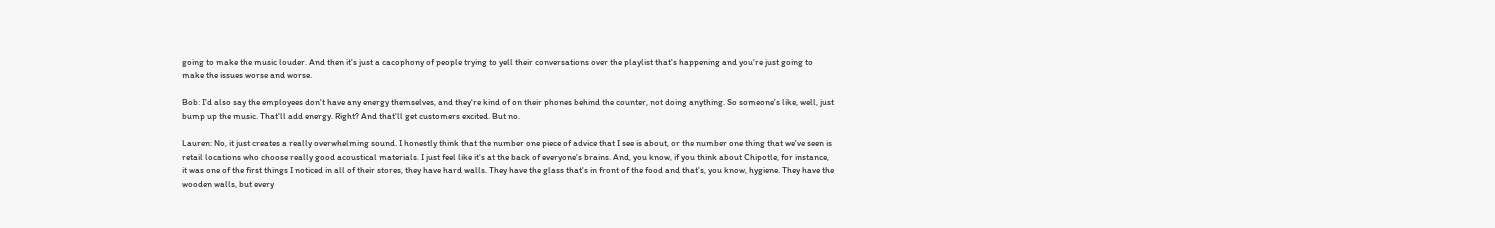going to make the music louder. And then it's just a cacophony of people trying to yell their conversations over the playlist that's happening and you're just going to make the issues worse and worse.

Bob: I'd also say the employees don't have any energy themselves, and they're kind of on their phones behind the counter, not doing anything. So someone's like, well, just bump up the music. That'll add energy. Right? And that'll get customers excited. But no.

Lauren: No, it just creates a really overwhelming sound. I honestly think that the number one piece of advice that I see is about, or the number one thing that we've seen is retail locations who choose really good acoustical materials. I just feel like it's at the back of everyone's brains. And, you know, if you think about Chipotle, for instance, it was one of the first things I noticed in all of their stores, they have hard walls. They have the glass that's in front of the food and that's, you know, hygiene. They have the wooden walls, but every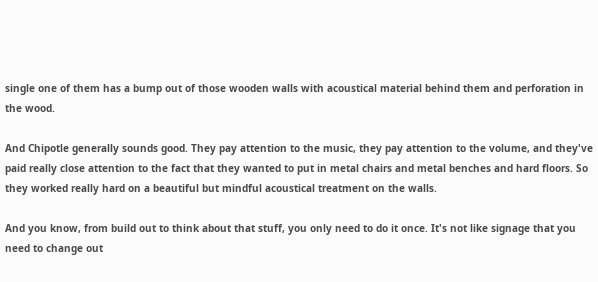single one of them has a bump out of those wooden walls with acoustical material behind them and perforation in the wood.

And Chipotle generally sounds good. They pay attention to the music, they pay attention to the volume, and they've paid really close attention to the fact that they wanted to put in metal chairs and metal benches and hard floors. So they worked really hard on a beautiful but mindful acoustical treatment on the walls.

And you know, from build out to think about that stuff, you only need to do it once. It's not like signage that you need to change out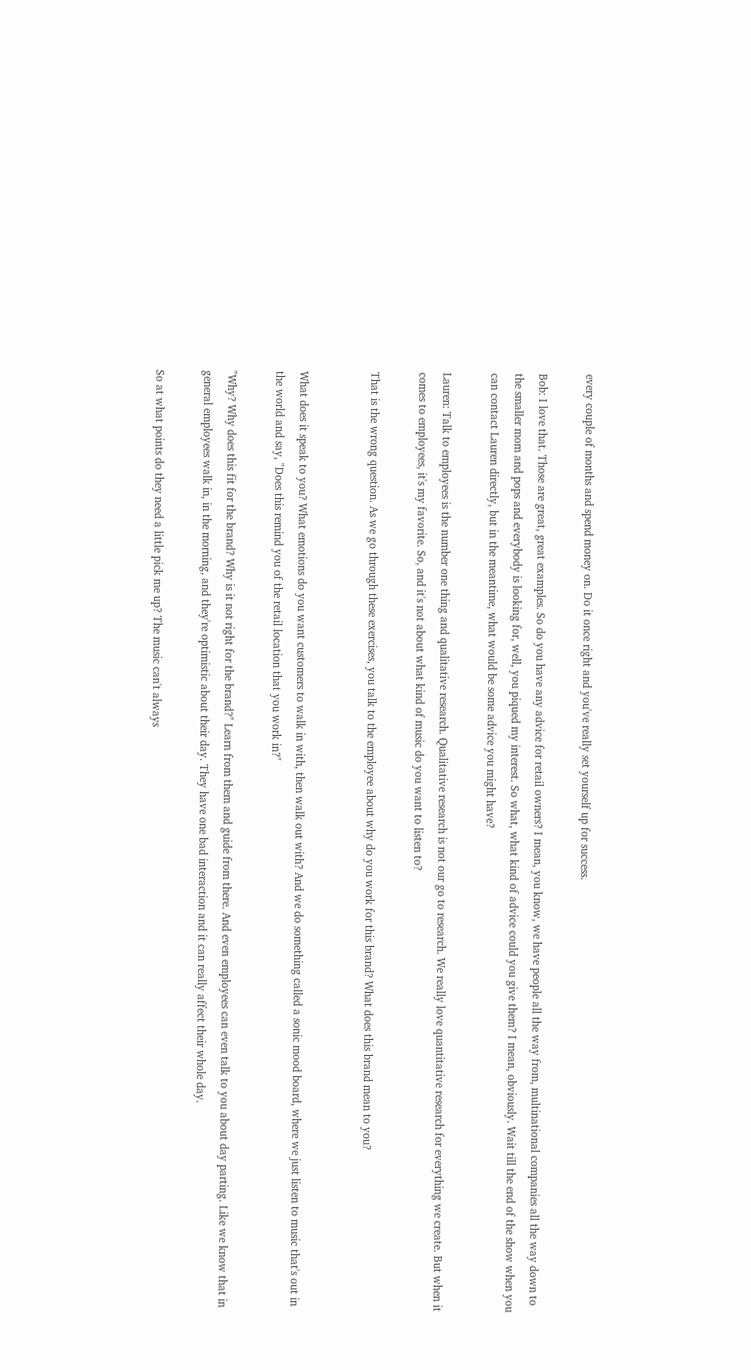every couple of months and spend money on. Do it once right and you've really set yourself up for success.

Bob: I love that. Those are great, great examples. So do you have any advice for retail owners? I mean, you know, we have people all the way from, multinational companies all the way down to the smaller mom and pops and everybody is looking for, well, you piqued my interest. So what, what kind of advice could you give them? I mean, obviously. Wait till the end of the show when you can contact Lauren directly, but in the meantime, what would be some advice you might have?

Lauren: Talk to employees is the number one thing and qualitative research. Qualitative research is not our go to research. We really love quantitative research for everything we create. But when it comes to employees, it's my favorite. So, and it's not about what kind of music do you want to listen to?

That is the wrong question. As we go through these exercises, you talk to the employee about why do you work for this brand? What does this brand mean to you?


What does it speak to you? What emotions do you want customers to walk in with, then walk out with? And we do something called a sonic mood board, where we just listen to music that's out in the world and say, "Does this remind you of the retail location that you work in?"

"Why? Why does this fit for the brand? Why is it not right for the brand?" Learn from them and guide from there. And even employees can even talk to you about day parting. Like we know that in general employees walk in, in the morning, and they're optimistic about their day. They have one bad interaction and it can really affect their whole day.

So at what points do they need a little pick me up? The music can't always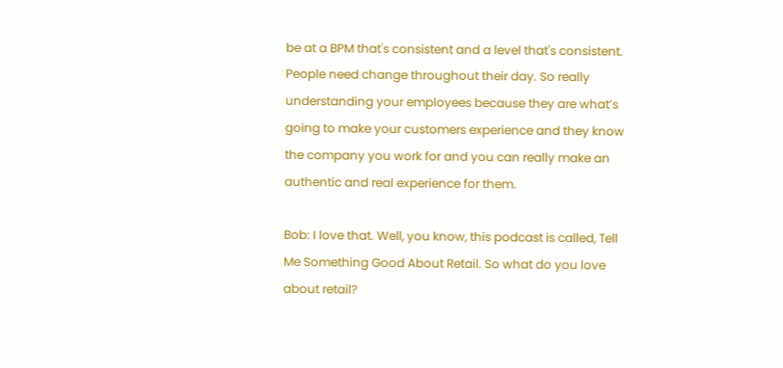be at a BPM that's consistent and a level that's consistent. People need change throughout their day. So really understanding your employees because they are what’s going to make your customers experience and they know the company you work for and you can really make an authentic and real experience for them.

Bob: I love that. Well, you know, this podcast is called, Tell Me Something Good About Retail. So what do you love about retail?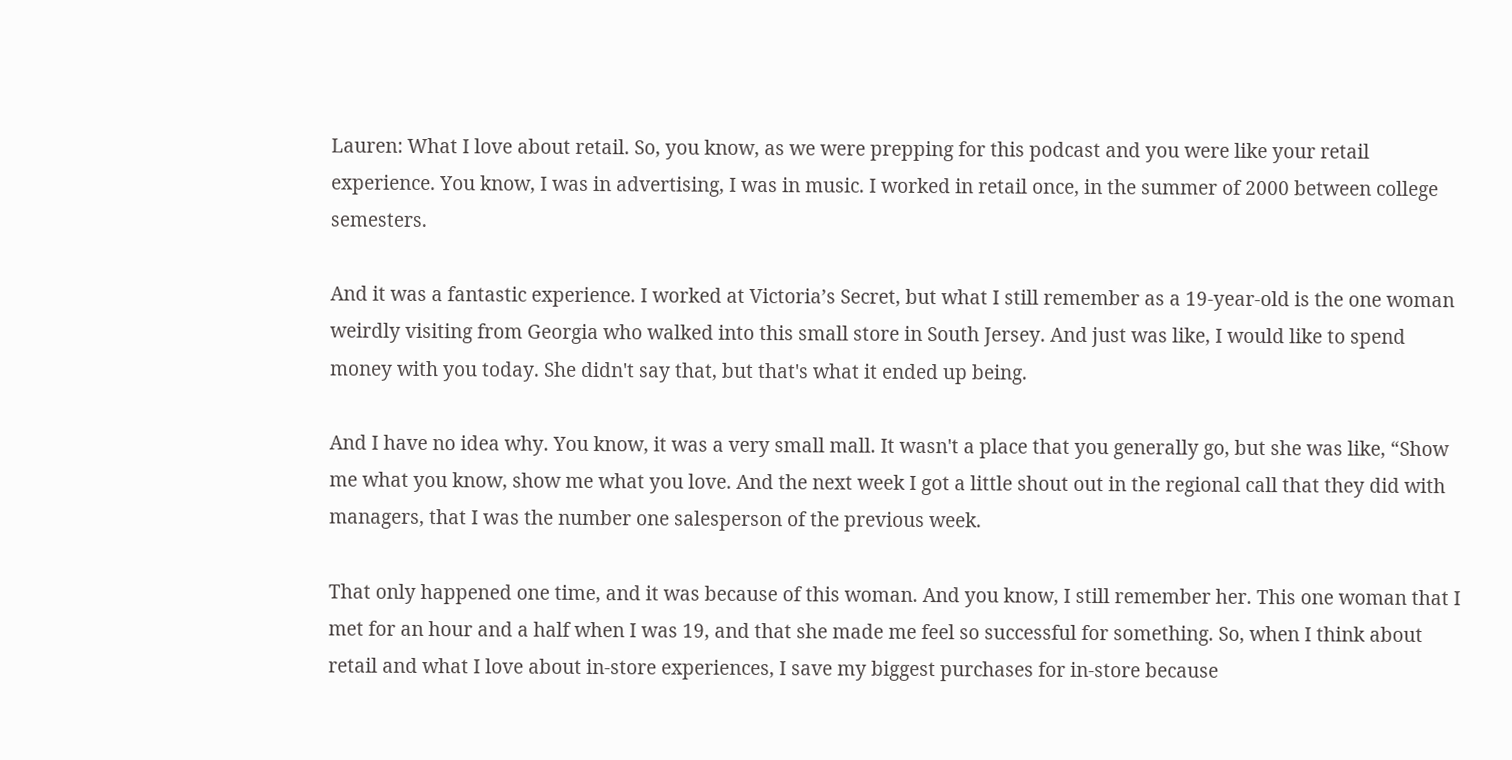Lauren: What I love about retail. So, you know, as we were prepping for this podcast and you were like your retail experience. You know, I was in advertising, I was in music. I worked in retail once, in the summer of 2000 between college semesters.

And it was a fantastic experience. I worked at Victoria’s Secret, but what I still remember as a 19-year-old is the one woman weirdly visiting from Georgia who walked into this small store in South Jersey. And just was like, I would like to spend money with you today. She didn't say that, but that's what it ended up being.

And I have no idea why. You know, it was a very small mall. It wasn't a place that you generally go, but she was like, “Show me what you know, show me what you love. And the next week I got a little shout out in the regional call that they did with managers, that I was the number one salesperson of the previous week.

That only happened one time, and it was because of this woman. And you know, I still remember her. This one woman that I met for an hour and a half when I was 19, and that she made me feel so successful for something. So, when I think about retail and what I love about in-store experiences, I save my biggest purchases for in-store because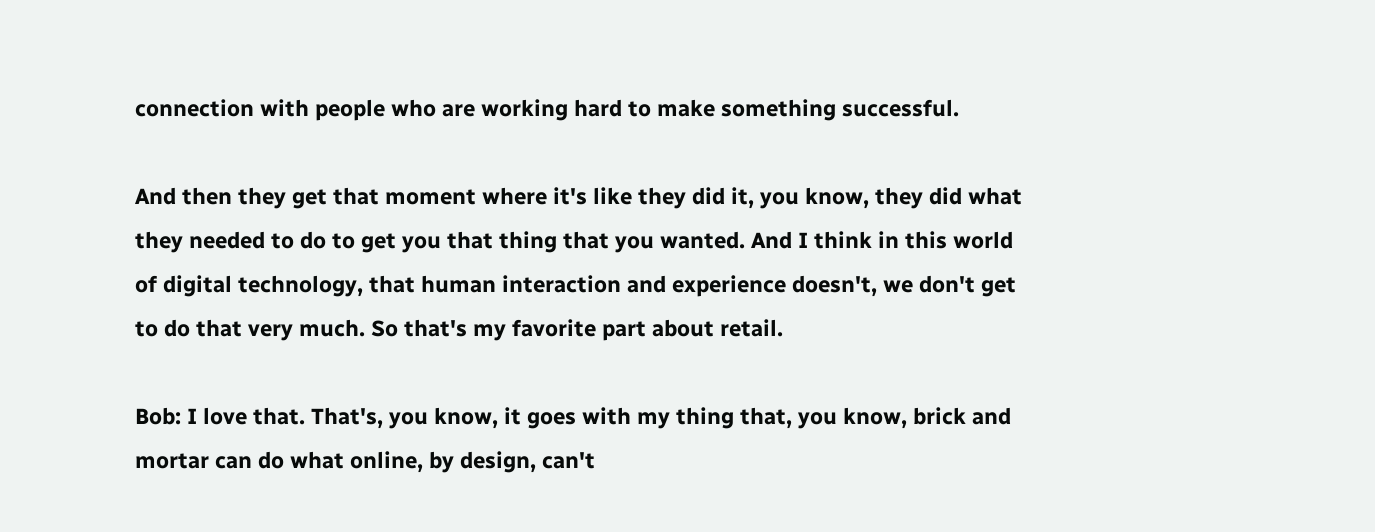connection with people who are working hard to make something successful.

And then they get that moment where it's like they did it, you know, they did what they needed to do to get you that thing that you wanted. And I think in this world of digital technology, that human interaction and experience doesn't, we don't get to do that very much. So that's my favorite part about retail.

Bob: I love that. That's, you know, it goes with my thing that, you know, brick and mortar can do what online, by design, can't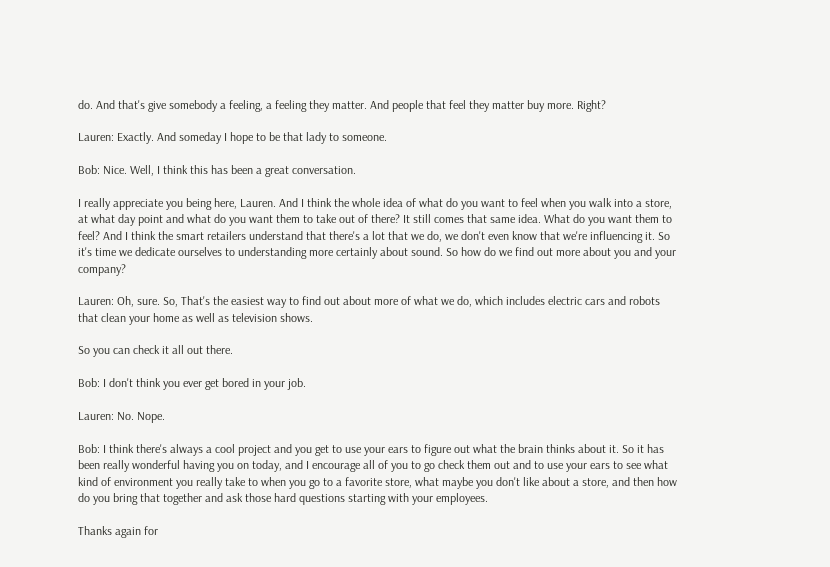do. And that's give somebody a feeling, a feeling they matter. And people that feel they matter buy more. Right?

Lauren: Exactly. And someday I hope to be that lady to someone.

Bob: Nice. Well, I think this has been a great conversation.

I really appreciate you being here, Lauren. And I think the whole idea of what do you want to feel when you walk into a store, at what day point and what do you want them to take out of there? It still comes that same idea. What do you want them to feel? And I think the smart retailers understand that there's a lot that we do, we don't even know that we're influencing it. So it's time we dedicate ourselves to understanding more certainly about sound. So how do we find out more about you and your company?

Lauren: Oh, sure. So, That's the easiest way to find out about more of what we do, which includes electric cars and robots that clean your home as well as television shows.

So you can check it all out there.

Bob: I don't think you ever get bored in your job.

Lauren: No. Nope.

Bob: I think there's always a cool project and you get to use your ears to figure out what the brain thinks about it. So it has been really wonderful having you on today, and I encourage all of you to go check them out and to use your ears to see what kind of environment you really take to when you go to a favorite store, what maybe you don't like about a store, and then how do you bring that together and ask those hard questions starting with your employees.

Thanks again for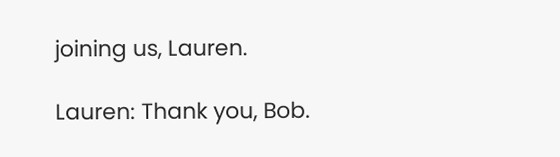joining us, Lauren.

Lauren: Thank you, Bob.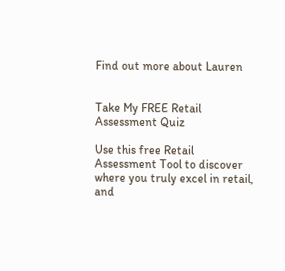Find out more about Lauren


Take My FREE Retail Assessment Quiz

Use this free Retail Assessment Tool to discover where you truly excel in retail, and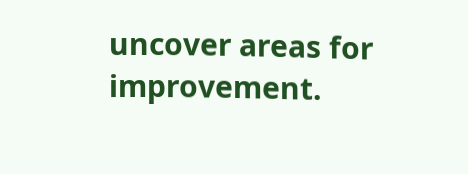uncover areas for improvement.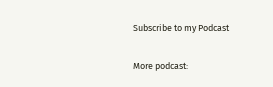Subscribe to my Podcast

More podcast: